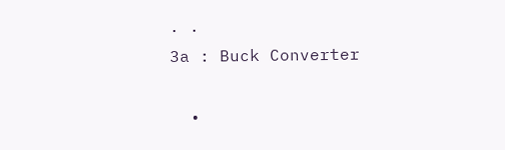. .
3a : Buck Converter

  •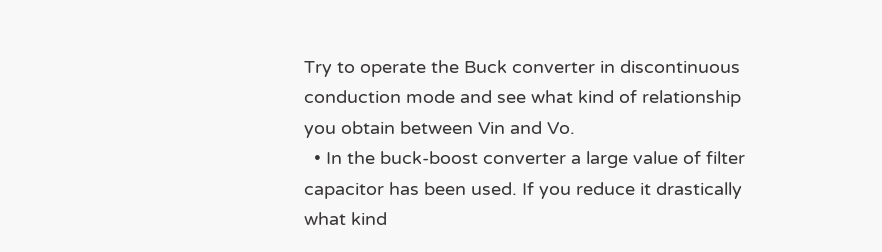Try to operate the Buck converter in discontinuous conduction mode and see what kind of relationship you obtain between Vin and Vo.
  • In the buck-boost converter a large value of filter capacitor has been used. If you reduce it drastically what kind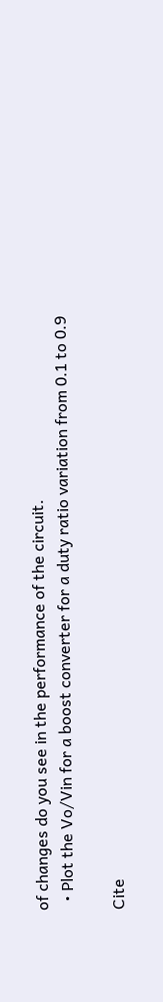of changes do you see in the performance of the circuit.
  • Plot the Vo/Vin for a boost converter for a duty ratio variation from 0.1 to 0.9

Cite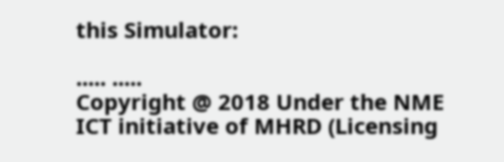this Simulator:

..... .....
Copyright @ 2018 Under the NME ICT initiative of MHRD (Licensing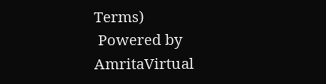Terms)
 Powered by AmritaVirtual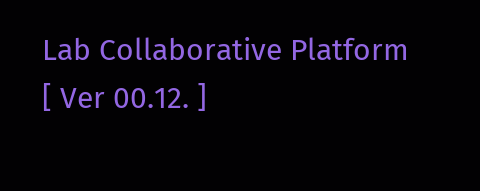Lab Collaborative Platform [ Ver 00.12. ]